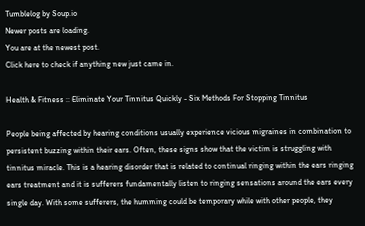Tumblelog by Soup.io
Newer posts are loading.
You are at the newest post.
Click here to check if anything new just came in.

Health & Fitness :: Eliminate Your Tinnitus Quickly - Six Methods For Stopping Tinnitus

People being affected by hearing conditions usually experience vicious migraines in combination to persistent buzzing within their ears. Often, these signs show that the victim is struggling with tinnitus miracle. This is a hearing disorder that is related to continual ringing within the ears ringing ears treatment and it is sufferers fundamentally listen to ringing sensations around the ears every single day. With some sufferers, the humming could be temporary while with other people, they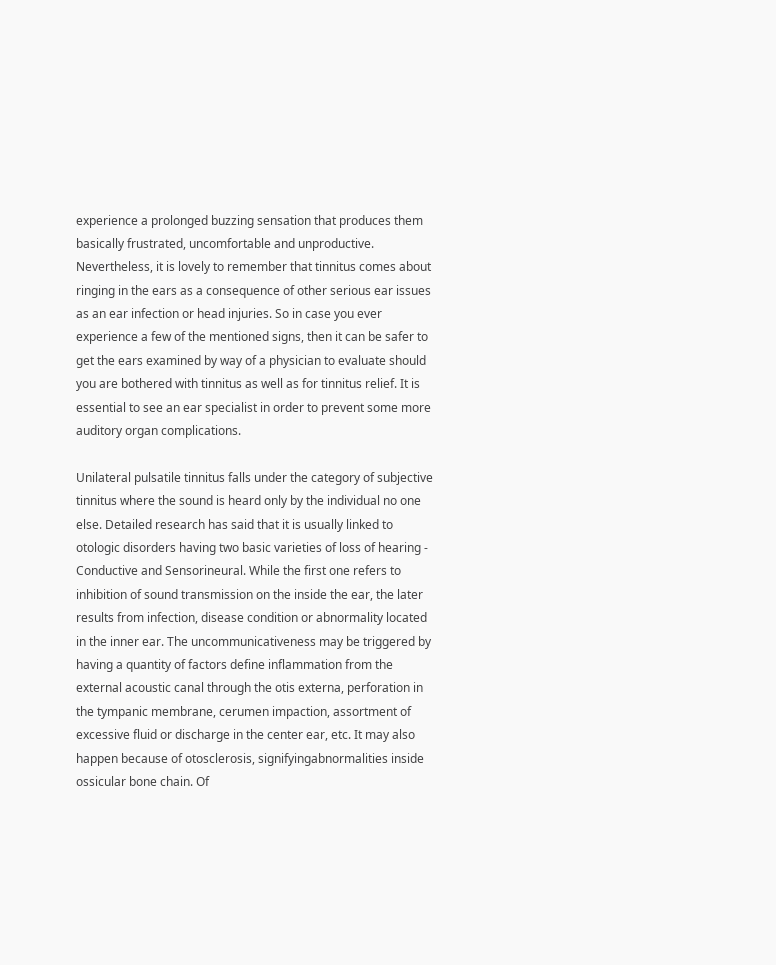experience a prolonged buzzing sensation that produces them basically frustrated, uncomfortable and unproductive. Nevertheless, it is lovely to remember that tinnitus comes about ringing in the ears as a consequence of other serious ear issues as an ear infection or head injuries. So in case you ever experience a few of the mentioned signs, then it can be safer to get the ears examined by way of a physician to evaluate should you are bothered with tinnitus as well as for tinnitus relief. It is essential to see an ear specialist in order to prevent some more auditory organ complications.

Unilateral pulsatile tinnitus falls under the category of subjective tinnitus where the sound is heard only by the individual no one else. Detailed research has said that it is usually linked to otologic disorders having two basic varieties of loss of hearing - Conductive and Sensorineural. While the first one refers to inhibition of sound transmission on the inside the ear, the later results from infection, disease condition or abnormality located in the inner ear. The uncommunicativeness may be triggered by having a quantity of factors define inflammation from the external acoustic canal through the otis externa, perforation in the tympanic membrane, cerumen impaction, assortment of excessive fluid or discharge in the center ear, etc. It may also happen because of otosclerosis, signifyingabnormalities inside ossicular bone chain. Of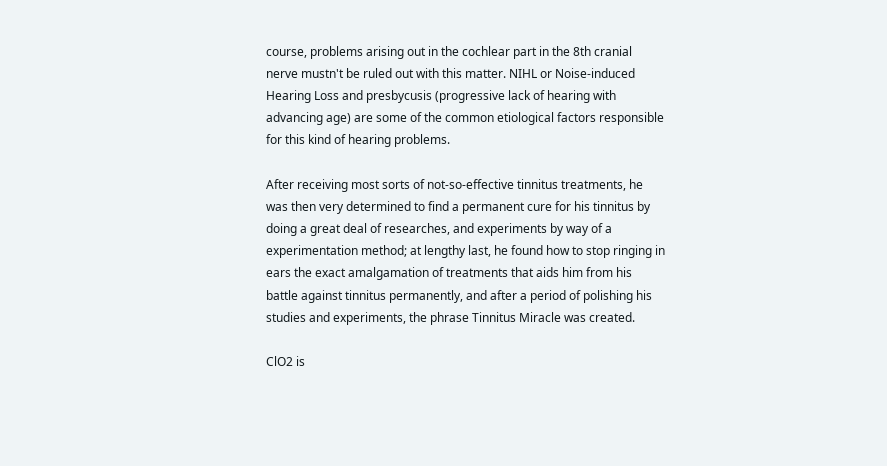course, problems arising out in the cochlear part in the 8th cranial nerve mustn't be ruled out with this matter. NIHL or Noise-induced Hearing Loss and presbycusis (progressive lack of hearing with advancing age) are some of the common etiological factors responsible for this kind of hearing problems.

After receiving most sorts of not-so-effective tinnitus treatments, he was then very determined to find a permanent cure for his tinnitus by doing a great deal of researches, and experiments by way of a experimentation method; at lengthy last, he found how to stop ringing in ears the exact amalgamation of treatments that aids him from his battle against tinnitus permanently, and after a period of polishing his studies and experiments, the phrase Tinnitus Miracle was created.

ClO2 is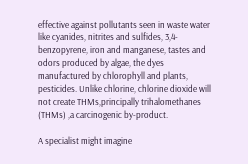effective against pollutants seen in waste water like cyanides, nitrites and sulfides, 3,4-benzopyrene, iron and manganese, tastes and odors produced by algae, the dyes manufactured by chlorophyll and plants, pesticides. Unlike chlorine, chlorine dioxide will not create THMs,principally trihalomethanes (THMs) ,a carcinogenic by-product.

A specialist might imagine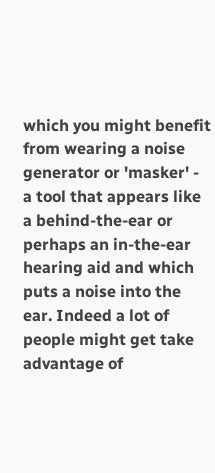which you might benefit from wearing a noise generator or 'masker' - a tool that appears like a behind-the-ear or perhaps an in-the-ear hearing aid and which puts a noise into the ear. Indeed a lot of people might get take advantage of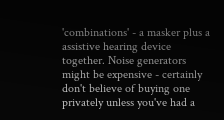'combinations' - a masker plus a assistive hearing device together. Noise generators might be expensive - certainly don't believe of buying one privately unless you've had a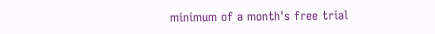minimum of a month's free trial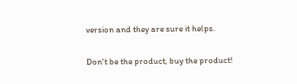version and they are sure it helps.

Don't be the product, buy the product!